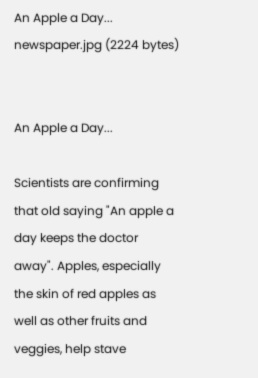An Apple a Day... newspaper.jpg (2224 bytes)


An Apple a Day...

Scientists are confirming that old saying "An apple a day keeps the doctor away". Apples, especially the skin of red apples as well as other fruits and veggies, help stave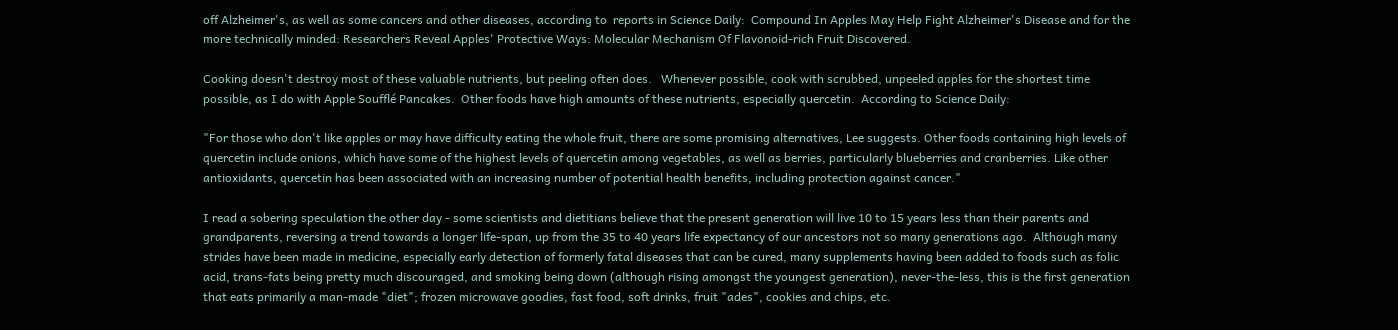off Alzheimer's, as well as some cancers and other diseases, according to  reports in Science Daily:  Compound In Apples May Help Fight Alzheimer's Disease and for the more technically minded: Researchers Reveal Apples' Protective Ways: Molecular Mechanism Of Flavonoid-rich Fruit Discovered.

Cooking doesn't destroy most of these valuable nutrients, but peeling often does.   Whenever possible, cook with scrubbed, unpeeled apples for the shortest time possible, as I do with Apple Soufflé Pancakes.  Other foods have high amounts of these nutrients, especially quercetin.  According to Science Daily:

"For those who don't like apples or may have difficulty eating the whole fruit, there are some promising alternatives, Lee suggests. Other foods containing high levels of quercetin include onions, which have some of the highest levels of quercetin among vegetables, as well as berries, particularly blueberries and cranberries. Like other antioxidants, quercetin has been associated with an increasing number of potential health benefits, including protection against cancer."

I read a sobering speculation the other day - some scientists and dietitians believe that the present generation will live 10 to 15 years less than their parents and grandparents, reversing a trend towards a longer life-span, up from the 35 to 40 years life expectancy of our ancestors not so many generations ago.  Although many strides have been made in medicine, especially early detection of formerly fatal diseases that can be cured, many supplements having been added to foods such as folic acid, trans-fats being pretty much discouraged, and smoking being down (although rising amongst the youngest generation), never-the-less, this is the first generation that eats primarily a man-made "diet"; frozen microwave goodies, fast food, soft drinks, fruit "ades", cookies and chips, etc.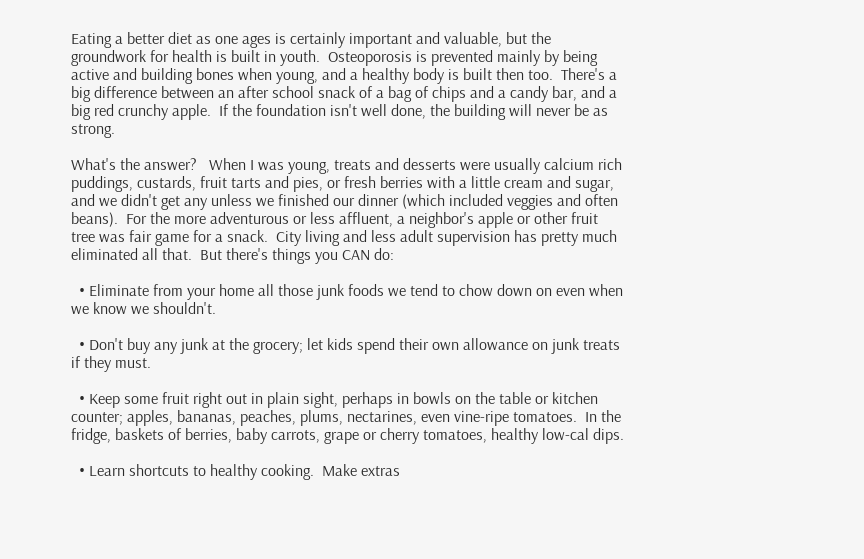Eating a better diet as one ages is certainly important and valuable, but the groundwork for health is built in youth.  Osteoporosis is prevented mainly by being active and building bones when young, and a healthy body is built then too.  There's a big difference between an after school snack of a bag of chips and a candy bar, and a big red crunchy apple.  If the foundation isn't well done, the building will never be as strong.

What's the answer?   When I was young, treats and desserts were usually calcium rich puddings, custards, fruit tarts and pies, or fresh berries with a little cream and sugar, and we didn't get any unless we finished our dinner (which included veggies and often beans).  For the more adventurous or less affluent, a neighbor's apple or other fruit tree was fair game for a snack.  City living and less adult supervision has pretty much eliminated all that.  But there's things you CAN do:

  • Eliminate from your home all those junk foods we tend to chow down on even when we know we shouldn't.

  • Don't buy any junk at the grocery; let kids spend their own allowance on junk treats if they must.

  • Keep some fruit right out in plain sight, perhaps in bowls on the table or kitchen counter; apples, bananas, peaches, plums, nectarines, even vine-ripe tomatoes.  In the fridge, baskets of berries, baby carrots, grape or cherry tomatoes, healthy low-cal dips.

  • Learn shortcuts to healthy cooking.  Make extras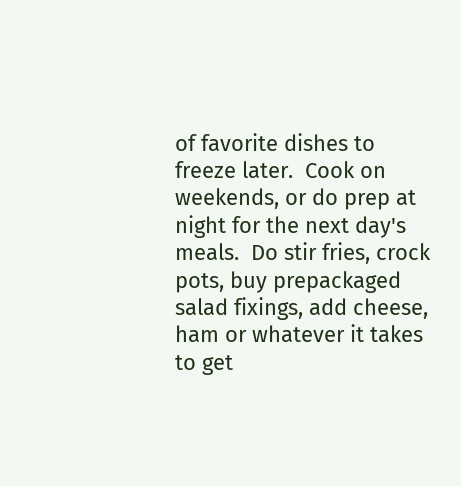of favorite dishes to freeze later.  Cook on weekends, or do prep at night for the next day's meals.  Do stir fries, crock pots, buy prepackaged salad fixings, add cheese, ham or whatever it takes to get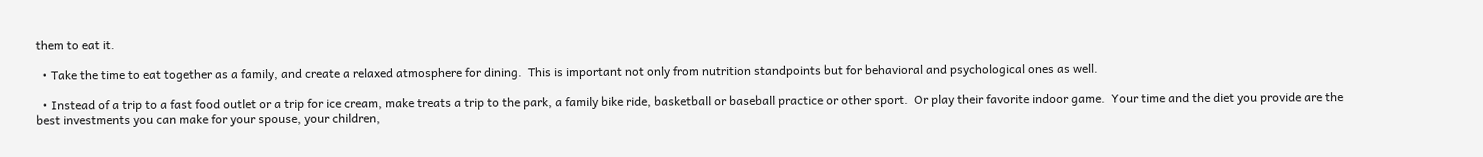them to eat it.

  • Take the time to eat together as a family, and create a relaxed atmosphere for dining.  This is important not only from nutrition standpoints but for behavioral and psychological ones as well.

  • Instead of a trip to a fast food outlet or a trip for ice cream, make treats a trip to the park, a family bike ride, basketball or baseball practice or other sport.  Or play their favorite indoor game.  Your time and the diet you provide are the best investments you can make for your spouse, your children,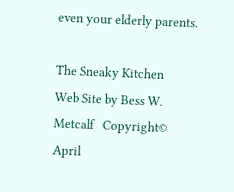even your elderly parents.

The Sneaky Kitchen
Web Site by Bess W. Metcalf   Copyright© April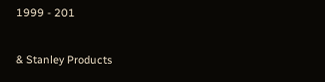1999 - 201

& Stanley Products